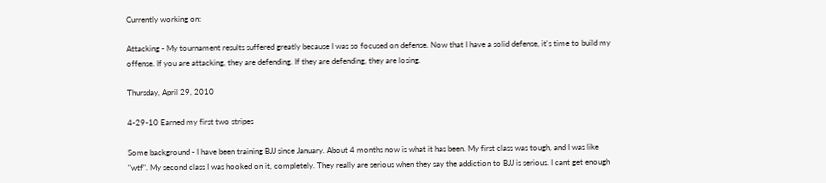Currently working on:

Attacking - My tournament results suffered greatly because I was so focused on defense. Now that I have a solid defense, it's time to build my offense. If you are attacking, they are defending. If they are defending, they are losing.

Thursday, April 29, 2010

4-29-10 Earned my first two stripes

Some background - I have been training BJJ since January. About 4 months now is what it has been. My first class was tough, and I was like "wtf". My second class I was hooked on it, completely. They really are serious when they say the addiction to BJJ is serious. I cant get enough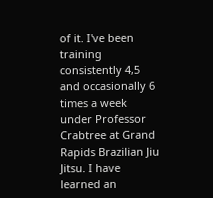of it. I've been training consistently 4,5 and occasionally 6 times a week under Professor Crabtree at Grand Rapids Brazilian Jiu Jitsu. I have learned an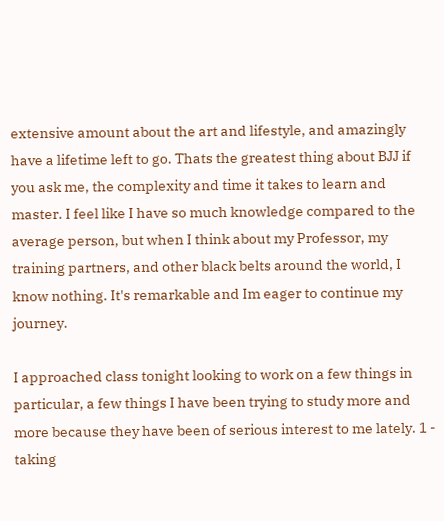extensive amount about the art and lifestyle, and amazingly have a lifetime left to go. Thats the greatest thing about BJJ if you ask me, the complexity and time it takes to learn and master. I feel like I have so much knowledge compared to the average person, but when I think about my Professor, my training partners, and other black belts around the world, I know nothing. It's remarkable and Im eager to continue my journey.

I approached class tonight looking to work on a few things in particular, a few things I have been trying to study more and more because they have been of serious interest to me lately. 1 - taking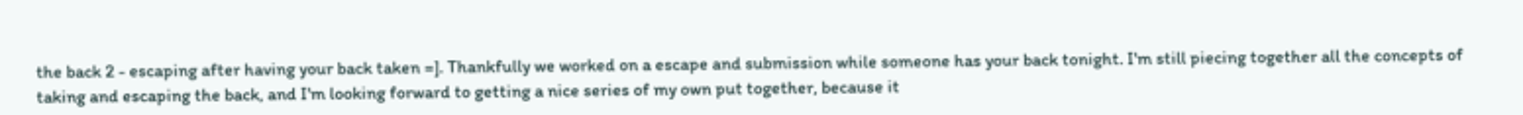the back 2 - escaping after having your back taken =]. Thankfully we worked on a escape and submission while someone has your back tonight. I'm still piecing together all the concepts of taking and escaping the back, and I'm looking forward to getting a nice series of my own put together, because it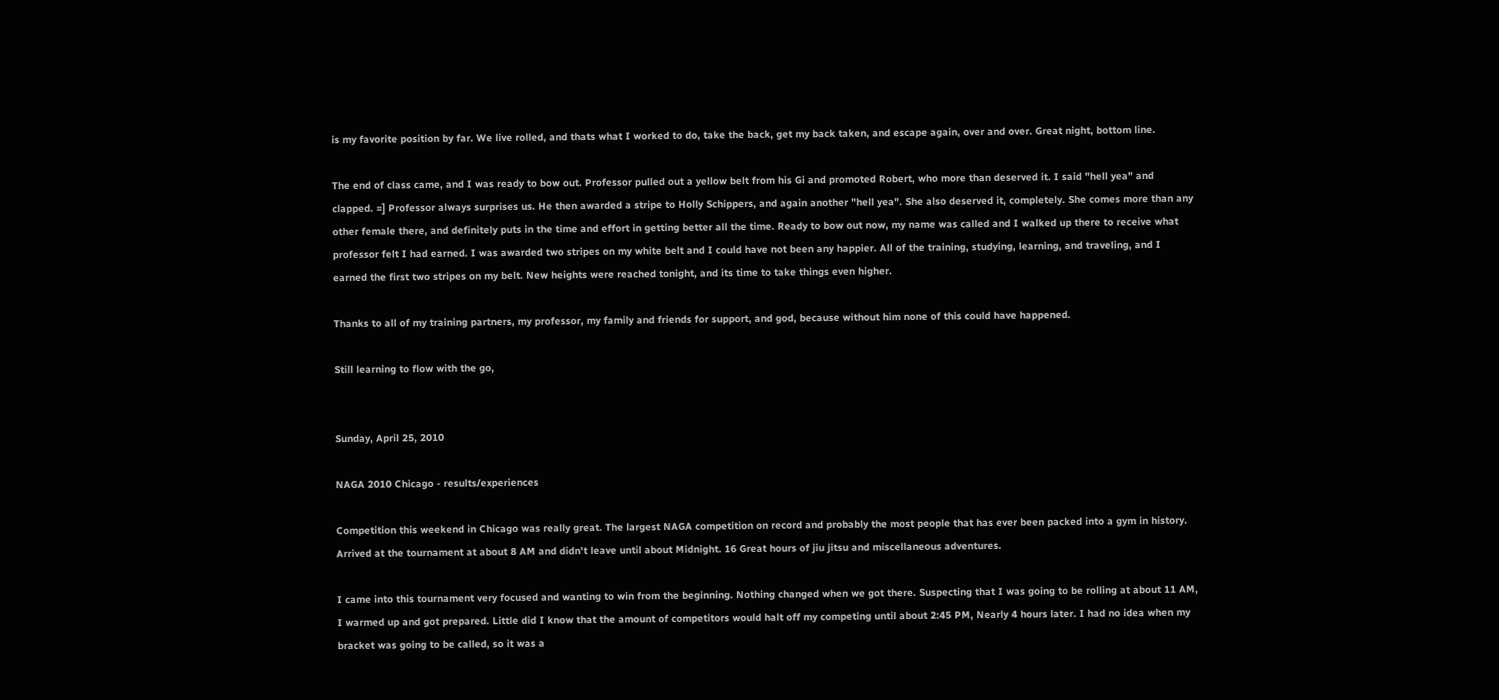is my favorite position by far. We live rolled, and thats what I worked to do, take the back, get my back taken, and escape again, over and over. Great night, bottom line.

The end of class came, and I was ready to bow out. Professor pulled out a yellow belt from his Gi and promoted Robert, who more than deserved it. I said "hell yea" and clapped. =] Professor always surprises us. He then awarded a stripe to Holly Schippers, and again another "hell yea". She also deserved it, completely. She comes more than any other female there, and definitely puts in the time and effort in getting better all the time. Ready to bow out now, my name was called and I walked up there to receive what professor felt I had earned. I was awarded two stripes on my white belt and I could have not been any happier. All of the training, studying, learning, and traveling, and I earned the first two stripes on my belt. New heights were reached tonight, and its time to take things even higher.

Thanks to all of my training partners, my professor, my family and friends for support, and god, because without him none of this could have happened.

Still learning to flow with the go,


Sunday, April 25, 2010

NAGA 2010 Chicago - results/experiences

Competition this weekend in Chicago was really great. The largest NAGA competition on record and probably the most people that has ever been packed into a gym in history. Arrived at the tournament at about 8 AM and didn't leave until about Midnight. 16 Great hours of jiu jitsu and miscellaneous adventures.

I came into this tournament very focused and wanting to win from the beginning. Nothing changed when we got there. Suspecting that I was going to be rolling at about 11 AM, I warmed up and got prepared. Little did I know that the amount of competitors would halt off my competing until about 2:45 PM, Nearly 4 hours later. I had no idea when my bracket was going to be called, so it was a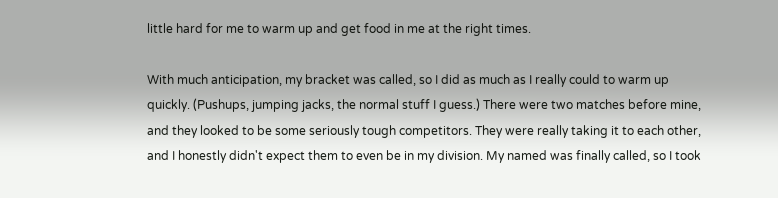little hard for me to warm up and get food in me at the right times.

With much anticipation, my bracket was called, so I did as much as I really could to warm up quickly. (Pushups, jumping jacks, the normal stuff I guess.) There were two matches before mine, and they looked to be some seriously tough competitors. They were really taking it to each other, and I honestly didn't expect them to even be in my division. My named was finally called, so I took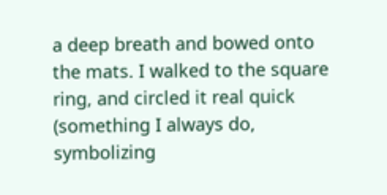a deep breath and bowed onto the mats. I walked to the square ring, and circled it real quick (something I always do, symbolizing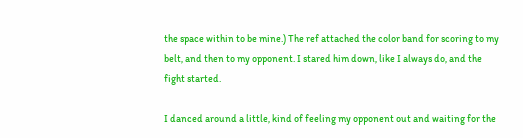the space within to be mine.) The ref attached the color band for scoring to my belt, and then to my opponent. I stared him down, like I always do, and the fight started.

I danced around a little, kind of feeling my opponent out and waiting for the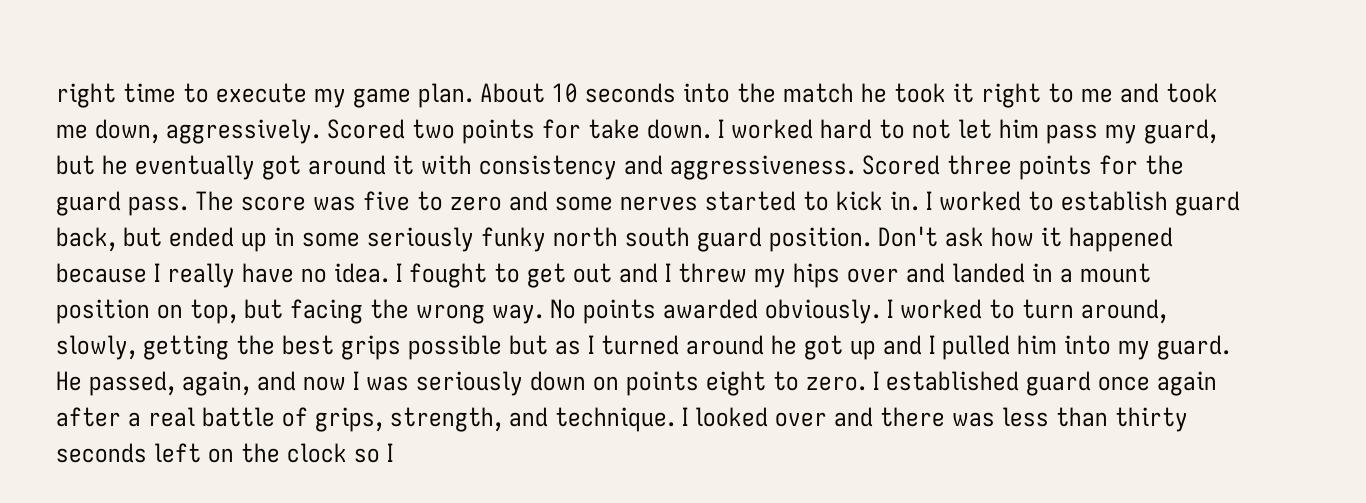right time to execute my game plan. About 10 seconds into the match he took it right to me and took me down, aggressively. Scored two points for take down. I worked hard to not let him pass my guard, but he eventually got around it with consistency and aggressiveness. Scored three points for the guard pass. The score was five to zero and some nerves started to kick in. I worked to establish guard back, but ended up in some seriously funky north south guard position. Don't ask how it happened because I really have no idea. I fought to get out and I threw my hips over and landed in a mount position on top, but facing the wrong way. No points awarded obviously. I worked to turn around, slowly, getting the best grips possible but as I turned around he got up and I pulled him into my guard. He passed, again, and now I was seriously down on points eight to zero. I established guard once again after a real battle of grips, strength, and technique. I looked over and there was less than thirty seconds left on the clock so I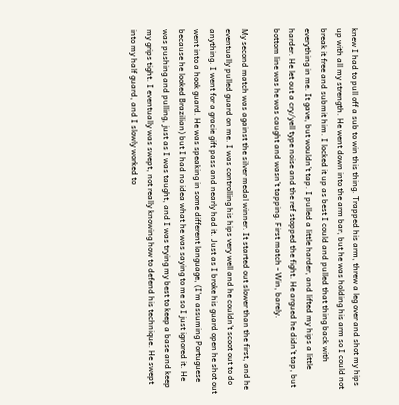knew I had to pull off a sub to win this thing. Trapped his arm, threw a leg over and shot my hips up with all my strength. He went down into the arm bar, but he was holding his arm so I could not break it free and submit him. I locked it up as best I could and pulled that thing back with everything in me. It gave, but wouldn't tap. I pulled a little harder, and lifted my hips a little harder. He let out a cry/yell type noise and the ref stopped the fight. He argued he didn't tap, but bottom line was he was caught and wasn't tapping. First match - Win, barely.

My second match was against the silver medal winner. It started out slower than the first, and he eventually pulled guard on me. I was controlling his hips very well and he couldn't scoot out to do anything. I went for a gracie gift pass and nearly had it. Just as I broke his guard open he shot out went into a hook guard. He was speaking in some different language, (I'm assuming Portuguese because he looked Brazilian) but I had no idea what he was saying to me so I just ignored it. He was pushing and pulling, just as I was taught, and I was trying my best to keep a base and keep my grips tight. I eventually was swept, not really knowing how to defend his technique. He swept into my half guard, and I slowly worked to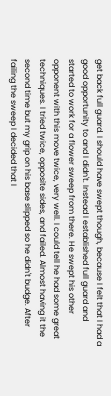get back full guard. I should have swept though, because I felt that I had a good opportunity to and I didn't. Instead I established full guard and started to work for a flower sweep from there. He swept his other opponent with this move twice, very well. I could tell he had some great techniques. I tried twice, opposite sides, and failed. Almost having it the second time but my grip on his base slipped so he didn't budge. After failing the sweep I decided that I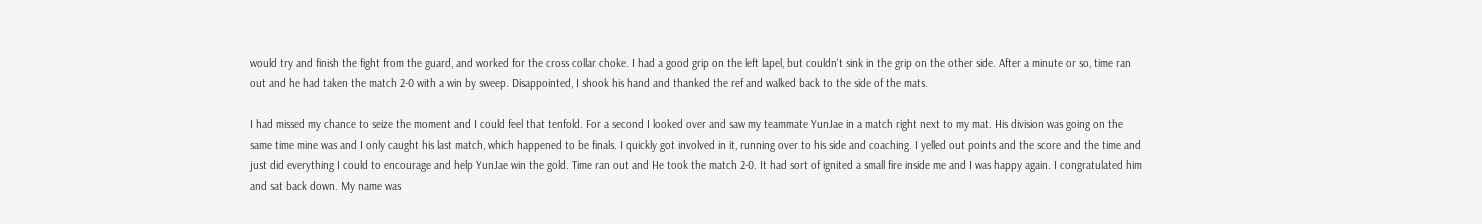would try and finish the fight from the guard, and worked for the cross collar choke. I had a good grip on the left lapel, but couldn't sink in the grip on the other side. After a minute or so, time ran out and he had taken the match 2-0 with a win by sweep. Disappointed, I shook his hand and thanked the ref and walked back to the side of the mats.

I had missed my chance to seize the moment and I could feel that tenfold. For a second I looked over and saw my teammate YunJae in a match right next to my mat. His division was going on the same time mine was and I only caught his last match, which happened to be finals. I quickly got involved in it, running over to his side and coaching. I yelled out points and the score and the time and just did everything I could to encourage and help YunJae win the gold. Time ran out and He took the match 2-0. It had sort of ignited a small fire inside me and I was happy again. I congratulated him and sat back down. My name was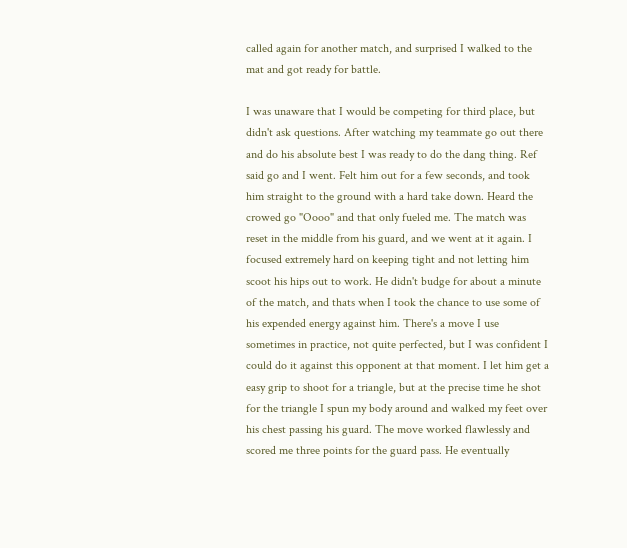called again for another match, and surprised I walked to the mat and got ready for battle.

I was unaware that I would be competing for third place, but didn't ask questions. After watching my teammate go out there and do his absolute best I was ready to do the dang thing. Ref said go and I went. Felt him out for a few seconds, and took him straight to the ground with a hard take down. Heard the crowed go "Oooo" and that only fueled me. The match was reset in the middle from his guard, and we went at it again. I focused extremely hard on keeping tight and not letting him scoot his hips out to work. He didn't budge for about a minute of the match, and thats when I took the chance to use some of his expended energy against him. There's a move I use sometimes in practice, not quite perfected, but I was confident I could do it against this opponent at that moment. I let him get a easy grip to shoot for a triangle, but at the precise time he shot for the triangle I spun my body around and walked my feet over his chest passing his guard. The move worked flawlessly and scored me three points for the guard pass. He eventually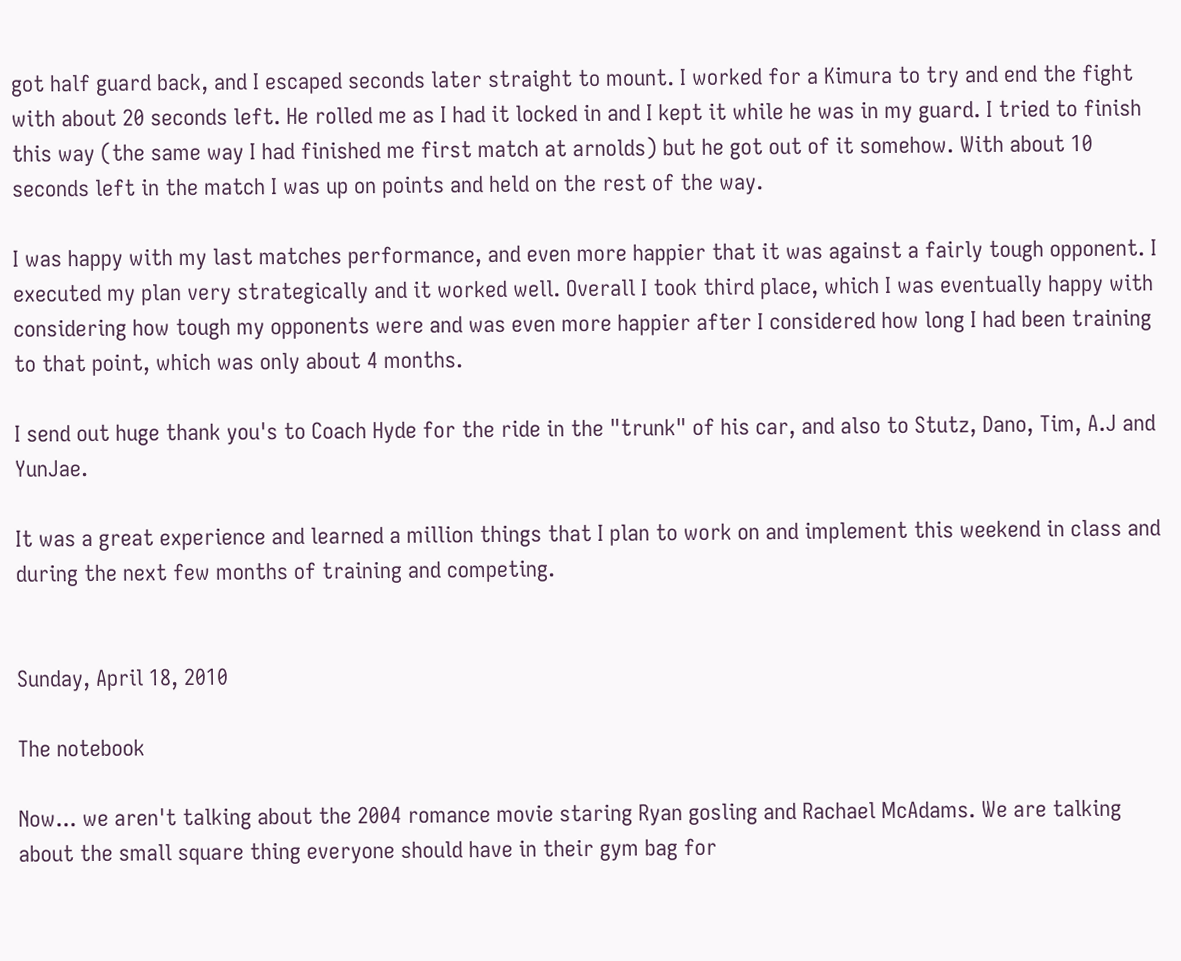got half guard back, and I escaped seconds later straight to mount. I worked for a Kimura to try and end the fight with about 20 seconds left. He rolled me as I had it locked in and I kept it while he was in my guard. I tried to finish this way (the same way I had finished me first match at arnolds) but he got out of it somehow. With about 10 seconds left in the match I was up on points and held on the rest of the way.

I was happy with my last matches performance, and even more happier that it was against a fairly tough opponent. I executed my plan very strategically and it worked well. Overall I took third place, which I was eventually happy with considering how tough my opponents were and was even more happier after I considered how long I had been training to that point, which was only about 4 months.

I send out huge thank you's to Coach Hyde for the ride in the "trunk" of his car, and also to Stutz, Dano, Tim, A.J and YunJae.

It was a great experience and learned a million things that I plan to work on and implement this weekend in class and during the next few months of training and competing.


Sunday, April 18, 2010

The notebook

Now... we aren't talking about the 2004 romance movie staring Ryan gosling and Rachael McAdams. We are talking about the small square thing everyone should have in their gym bag for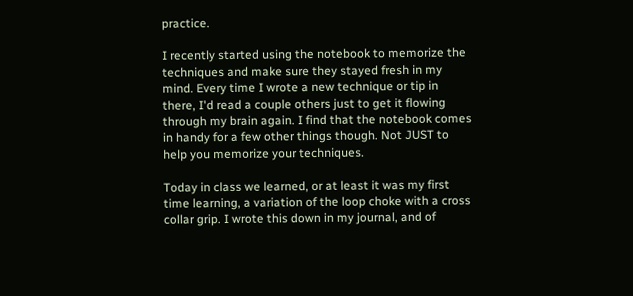practice.

I recently started using the notebook to memorize the techniques and make sure they stayed fresh in my mind. Every time I wrote a new technique or tip in there, I'd read a couple others just to get it flowing through my brain again. I find that the notebook comes in handy for a few other things though. Not JUST to help you memorize your techniques.

Today in class we learned, or at least it was my first time learning, a variation of the loop choke with a cross collar grip. I wrote this down in my journal, and of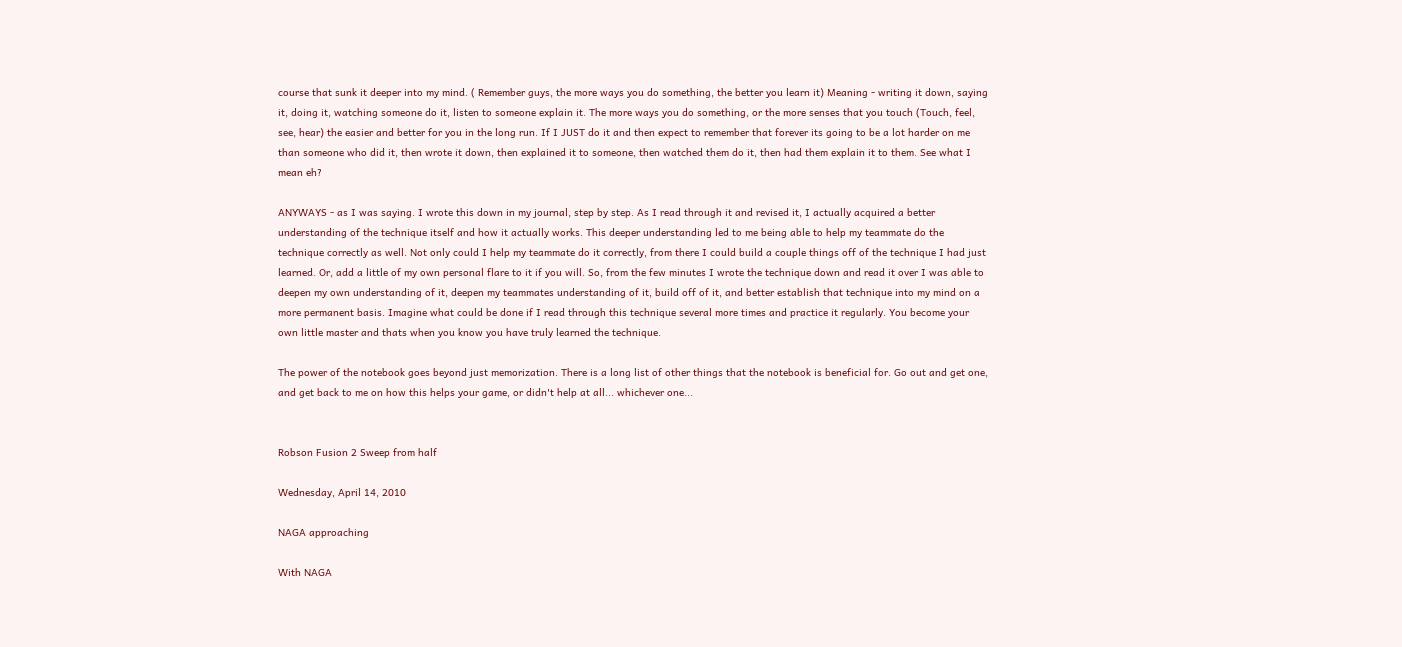course that sunk it deeper into my mind. ( Remember guys, the more ways you do something, the better you learn it) Meaning - writing it down, saying it, doing it, watching someone do it, listen to someone explain it. The more ways you do something, or the more senses that you touch (Touch, feel, see, hear) the easier and better for you in the long run. If I JUST do it and then expect to remember that forever its going to be a lot harder on me than someone who did it, then wrote it down, then explained it to someone, then watched them do it, then had them explain it to them. See what I mean eh?

ANYWAYS - as I was saying. I wrote this down in my journal, step by step. As I read through it and revised it, I actually acquired a better understanding of the technique itself and how it actually works. This deeper understanding led to me being able to help my teammate do the technique correctly as well. Not only could I help my teammate do it correctly, from there I could build a couple things off of the technique I had just learned. Or, add a little of my own personal flare to it if you will. So, from the few minutes I wrote the technique down and read it over I was able to deepen my own understanding of it, deepen my teammates understanding of it, build off of it, and better establish that technique into my mind on a more permanent basis. Imagine what could be done if I read through this technique several more times and practice it regularly. You become your own little master and thats when you know you have truly learned the technique.

The power of the notebook goes beyond just memorization. There is a long list of other things that the notebook is beneficial for. Go out and get one, and get back to me on how this helps your game, or didn't help at all... whichever one...


Robson Fusion 2 Sweep from half

Wednesday, April 14, 2010

NAGA approaching

With NAGA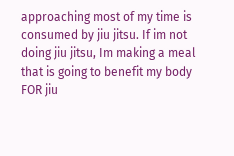approaching most of my time is consumed by jiu jitsu. If im not doing jiu jitsu, Im making a meal that is going to benefit my body FOR jiu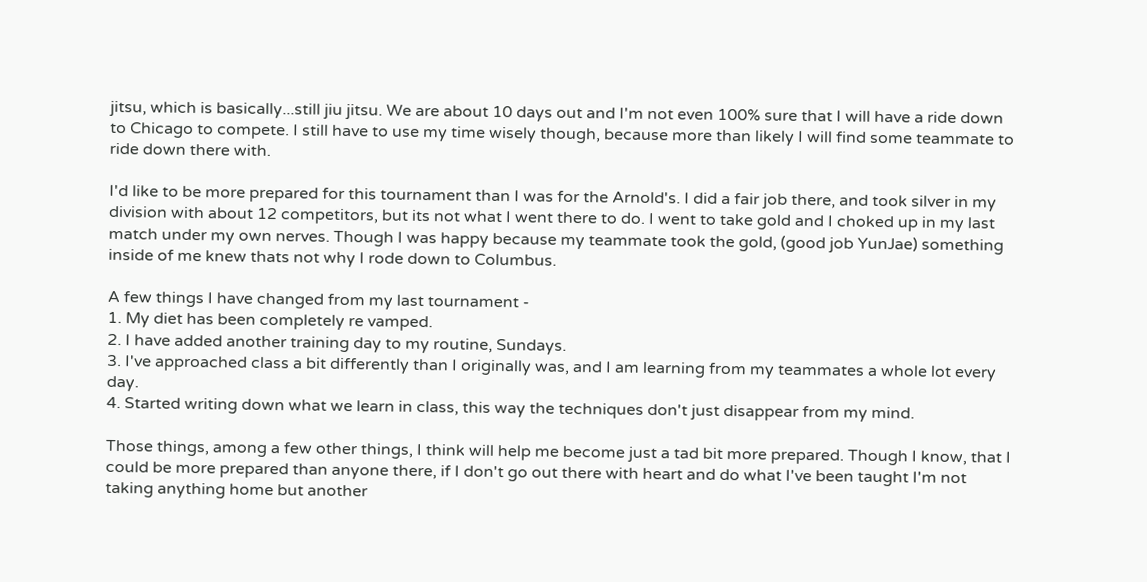jitsu, which is basically...still jiu jitsu. We are about 10 days out and I'm not even 100% sure that I will have a ride down to Chicago to compete. I still have to use my time wisely though, because more than likely I will find some teammate to ride down there with.

I'd like to be more prepared for this tournament than I was for the Arnold's. I did a fair job there, and took silver in my division with about 12 competitors, but its not what I went there to do. I went to take gold and I choked up in my last match under my own nerves. Though I was happy because my teammate took the gold, (good job YunJae) something inside of me knew thats not why I rode down to Columbus.

A few things I have changed from my last tournament -
1. My diet has been completely re vamped.
2. I have added another training day to my routine, Sundays.
3. I've approached class a bit differently than I originally was, and I am learning from my teammates a whole lot every day.
4. Started writing down what we learn in class, this way the techniques don't just disappear from my mind.

Those things, among a few other things, I think will help me become just a tad bit more prepared. Though I know, that I could be more prepared than anyone there, if I don't go out there with heart and do what I've been taught I'm not taking anything home but another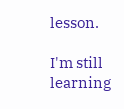lesson.

I'm still learning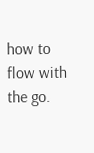how to flow with the go.